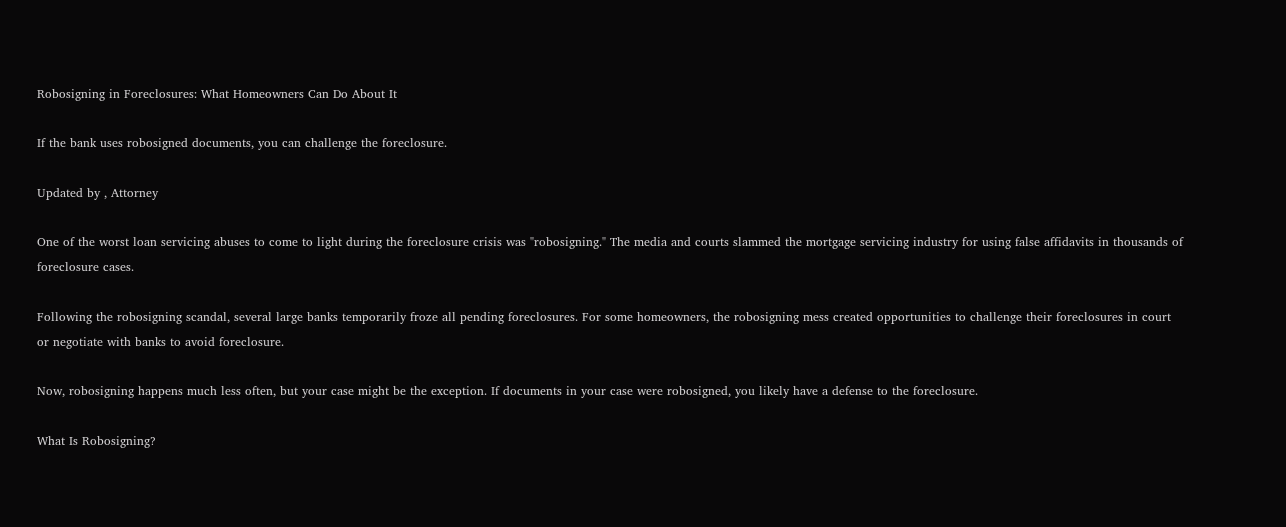Robosigning in Foreclosures: What Homeowners Can Do About It

If the bank uses robosigned documents, you can challenge the foreclosure.

Updated by , Attorney

One of the worst loan servicing abuses to come to light during the foreclosure crisis was "robosigning." The media and courts slammed the mortgage servicing industry for using false affidavits in thousands of foreclosure cases.

Following the robosigning scandal, several large banks temporarily froze all pending foreclosures. For some homeowners, the robosigning mess created opportunities to challenge their foreclosures in court or negotiate with banks to avoid foreclosure.

Now, robosigning happens much less often, but your case might be the exception. If documents in your case were robosigned, you likely have a defense to the foreclosure.

What Is Robosigning?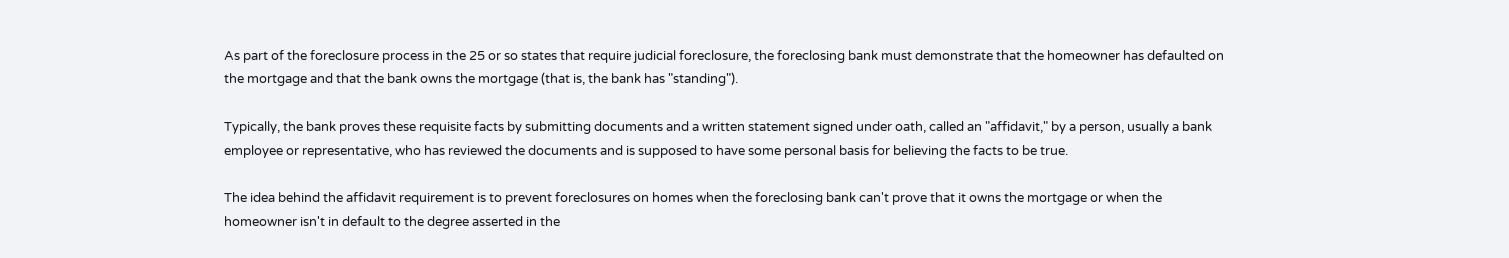As part of the foreclosure process in the 25 or so states that require judicial foreclosure, the foreclosing bank must demonstrate that the homeowner has defaulted on the mortgage and that the bank owns the mortgage (that is, the bank has "standing").

Typically, the bank proves these requisite facts by submitting documents and a written statement signed under oath, called an "affidavit," by a person, usually a bank employee or representative, who has reviewed the documents and is supposed to have some personal basis for believing the facts to be true.

The idea behind the affidavit requirement is to prevent foreclosures on homes when the foreclosing bank can't prove that it owns the mortgage or when the homeowner isn't in default to the degree asserted in the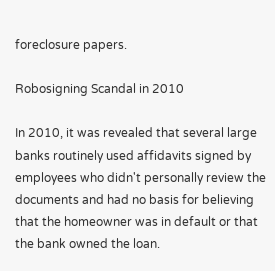foreclosure papers.

Robosigning Scandal in 2010

In 2010, it was revealed that several large banks routinely used affidavits signed by employees who didn't personally review the documents and had no basis for believing that the homeowner was in default or that the bank owned the loan.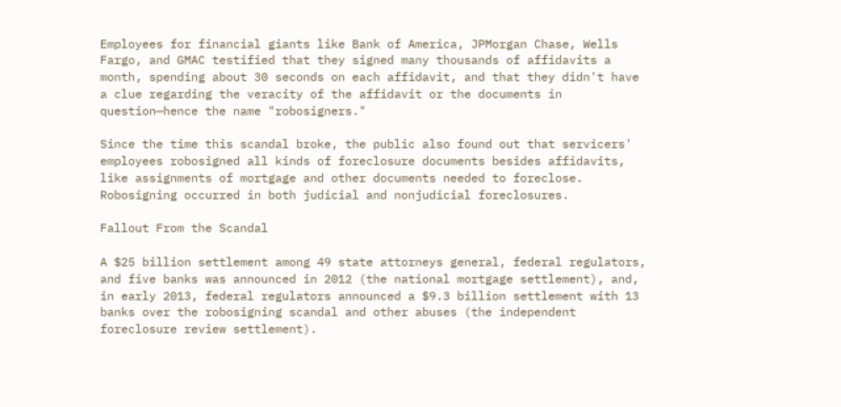Employees for financial giants like Bank of America, JPMorgan Chase, Wells Fargo, and GMAC testified that they signed many thousands of affidavits a month, spending about 30 seconds on each affidavit, and that they didn't have a clue regarding the veracity of the affidavit or the documents in question—hence the name "robosigners."

Since the time this scandal broke, the public also found out that servicers' employees robosigned all kinds of foreclosure documents besides affidavits, like assignments of mortgage and other documents needed to foreclose. Robosigning occurred in both judicial and nonjudicial foreclosures.

Fallout From the Scandal

A $25 billion settlement among 49 state attorneys general, federal regulators, and five banks was announced in 2012 (the national mortgage settlement), and, in early 2013, federal regulators announced a $9.3 billion settlement with 13 banks over the robosigning scandal and other abuses (the independent foreclosure review settlement).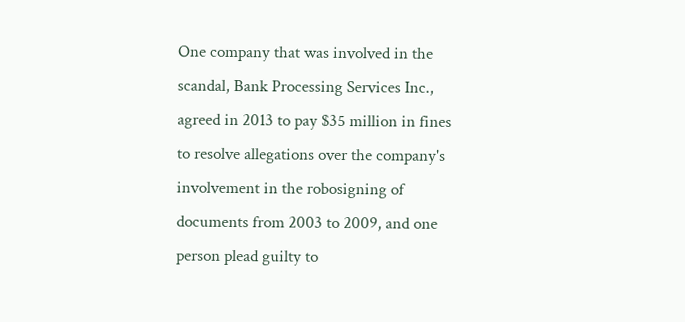One company that was involved in the scandal, Bank Processing Services Inc., agreed in 2013 to pay $35 million in fines to resolve allegations over the company's involvement in the robosigning of documents from 2003 to 2009, and one person plead guilty to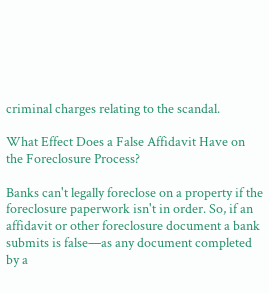criminal charges relating to the scandal.

What Effect Does a False Affidavit Have on the Foreclosure Process?

Banks can't legally foreclose on a property if the foreclosure paperwork isn't in order. So, if an affidavit or other foreclosure document a bank submits is false—as any document completed by a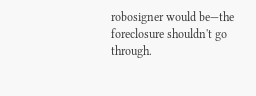robosigner would be—the foreclosure shouldn't go through.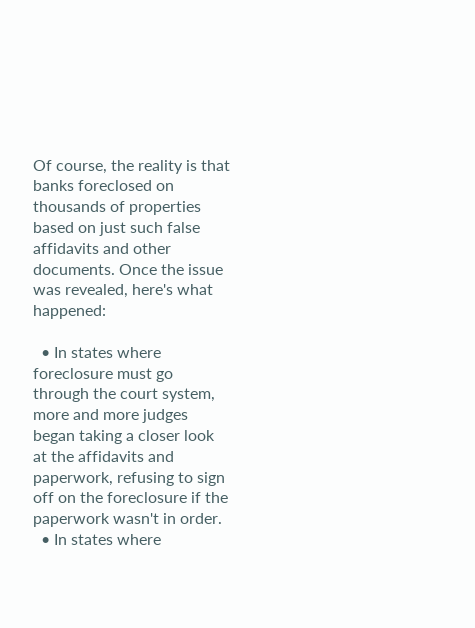Of course, the reality is that banks foreclosed on thousands of properties based on just such false affidavits and other documents. Once the issue was revealed, here's what happened:

  • In states where foreclosure must go through the court system, more and more judges began taking a closer look at the affidavits and paperwork, refusing to sign off on the foreclosure if the paperwork wasn't in order.
  • In states where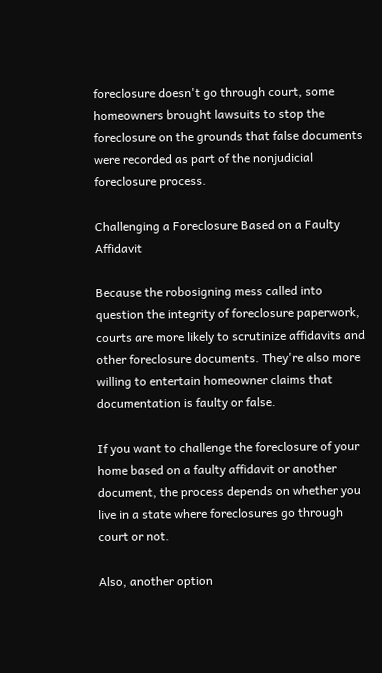foreclosure doesn't go through court, some homeowners brought lawsuits to stop the foreclosure on the grounds that false documents were recorded as part of the nonjudicial foreclosure process.

Challenging a Foreclosure Based on a Faulty Affidavit

Because the robosigning mess called into question the integrity of foreclosure paperwork, courts are more likely to scrutinize affidavits and other foreclosure documents. They're also more willing to entertain homeowner claims that documentation is faulty or false.

If you want to challenge the foreclosure of your home based on a faulty affidavit or another document, the process depends on whether you live in a state where foreclosures go through court or not.

Also, another option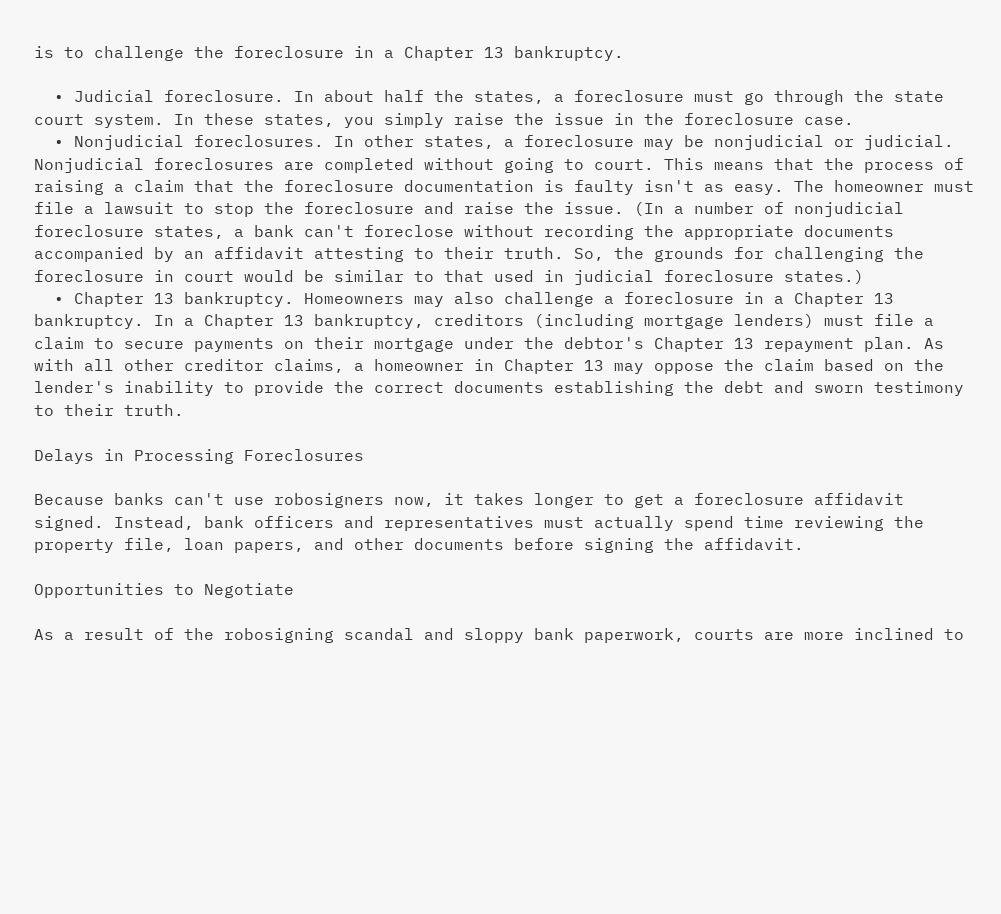is to challenge the foreclosure in a Chapter 13 bankruptcy.

  • Judicial foreclosure. In about half the states, a foreclosure must go through the state court system. In these states, you simply raise the issue in the foreclosure case.
  • Nonjudicial foreclosures. In other states, a foreclosure may be nonjudicial or judicial. Nonjudicial foreclosures are completed without going to court. This means that the process of raising a claim that the foreclosure documentation is faulty isn't as easy. The homeowner must file a lawsuit to stop the foreclosure and raise the issue. (In a number of nonjudicial foreclosure states, a bank can't foreclose without recording the appropriate documents accompanied by an affidavit attesting to their truth. So, the grounds for challenging the foreclosure in court would be similar to that used in judicial foreclosure states.)
  • Chapter 13 bankruptcy. Homeowners may also challenge a foreclosure in a Chapter 13 bankruptcy. In a Chapter 13 bankruptcy, creditors (including mortgage lenders) must file a claim to secure payments on their mortgage under the debtor's Chapter 13 repayment plan. As with all other creditor claims, a homeowner in Chapter 13 may oppose the claim based on the lender's inability to provide the correct documents establishing the debt and sworn testimony to their truth.

Delays in Processing Foreclosures

Because banks can't use robosigners now, it takes longer to get a foreclosure affidavit signed. Instead, bank officers and representatives must actually spend time reviewing the property file, loan papers, and other documents before signing the affidavit.

Opportunities to Negotiate

As a result of the robosigning scandal and sloppy bank paperwork, courts are more inclined to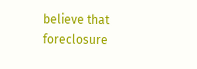believe that foreclosure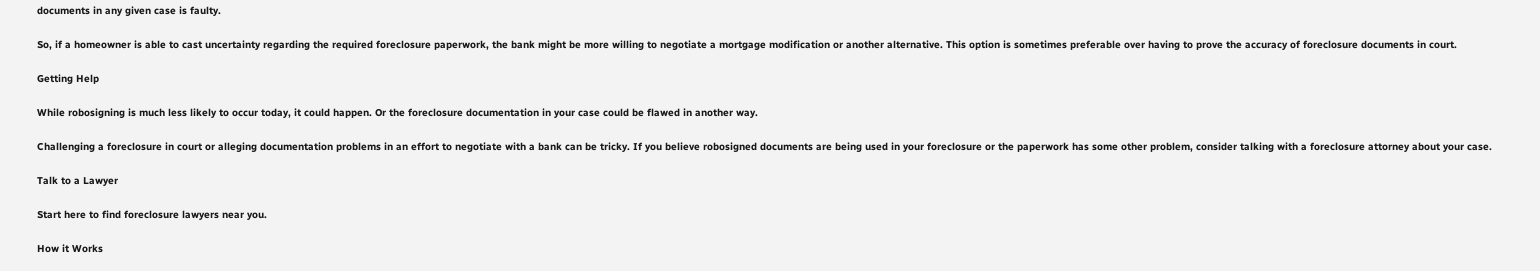documents in any given case is faulty.

So, if a homeowner is able to cast uncertainty regarding the required foreclosure paperwork, the bank might be more willing to negotiate a mortgage modification or another alternative. This option is sometimes preferable over having to prove the accuracy of foreclosure documents in court.

Getting Help

While robosigning is much less likely to occur today, it could happen. Or the foreclosure documentation in your case could be flawed in another way.

Challenging a foreclosure in court or alleging documentation problems in an effort to negotiate with a bank can be tricky. If you believe robosigned documents are being used in your foreclosure or the paperwork has some other problem, consider talking with a foreclosure attorney about your case.

Talk to a Lawyer

Start here to find foreclosure lawyers near you.

How it Works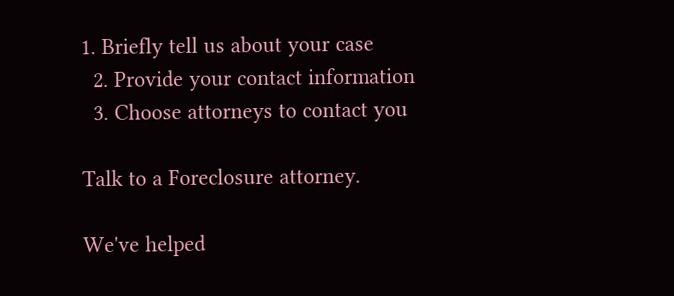1. Briefly tell us about your case
  2. Provide your contact information
  3. Choose attorneys to contact you

Talk to a Foreclosure attorney.

We've helped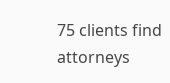75 clients find attorneys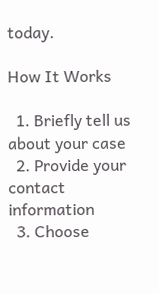today.

How It Works

  1. Briefly tell us about your case
  2. Provide your contact information
  3. Choose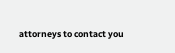attorneys to contact you